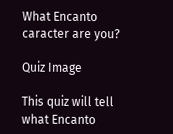What Encanto caracter are you?

Quiz Image

This quiz will tell what Encanto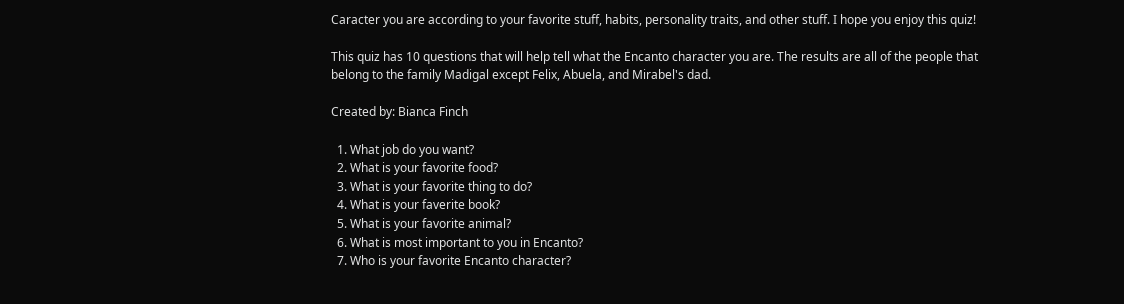Caracter you are according to your favorite stuff, habits, personality traits, and other stuff. I hope you enjoy this quiz!

This quiz has 10 questions that will help tell what the Encanto character you are. The results are all of the people that belong to the family Madigal except Felix, Abuela, and Mirabel's dad.

Created by: Bianca Finch

  1. What job do you want?
  2. What is your favorite food?
  3. What is your favorite thing to do?
  4. What is your faverite book?
  5. What is your favorite animal?
  6. What is most important to you in Encanto?
  7. Who is your favorite Encanto character?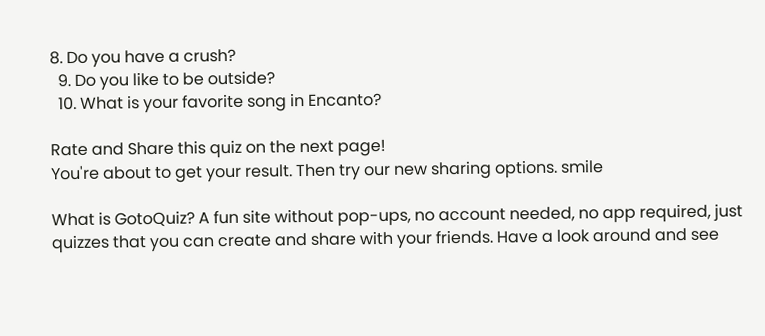8. Do you have a crush?
  9. Do you like to be outside?
  10. What is your favorite song in Encanto?

Rate and Share this quiz on the next page!
You're about to get your result. Then try our new sharing options. smile

What is GotoQuiz? A fun site without pop-ups, no account needed, no app required, just quizzes that you can create and share with your friends. Have a look around and see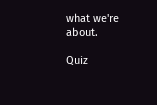what we're about.

Quiz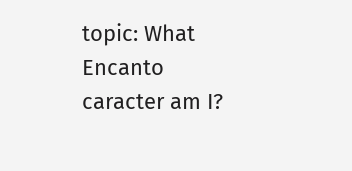topic: What Encanto caracter am I?